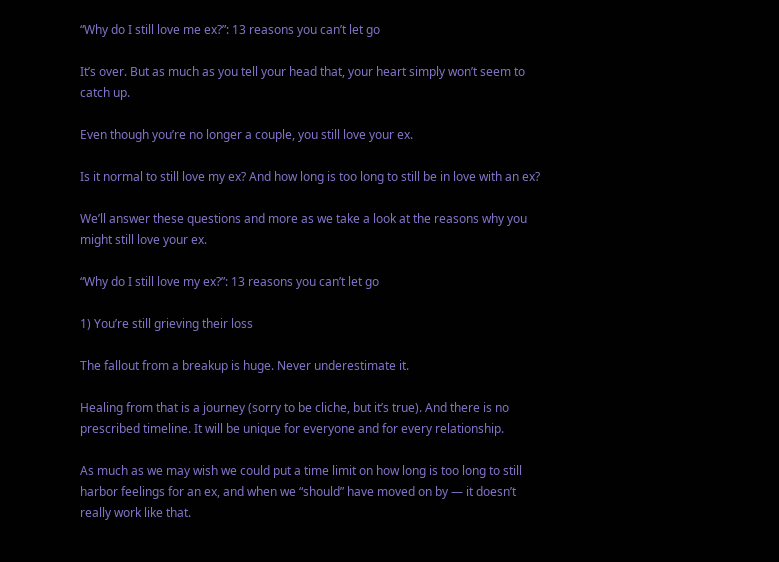“Why do I still love me ex?”: 13 reasons you can’t let go

It’s over. But as much as you tell your head that, your heart simply won’t seem to catch up.

Even though you’re no longer a couple, you still love your ex.

Is it normal to still love my ex? And how long is too long to still be in love with an ex?

We’ll answer these questions and more as we take a look at the reasons why you might still love your ex.

“Why do I still love my ex?”: 13 reasons you can’t let go

1) You’re still grieving their loss

The fallout from a breakup is huge. Never underestimate it.

Healing from that is a journey (sorry to be cliche, but it’s true). And there is no prescribed timeline. It will be unique for everyone and for every relationship.

As much as we may wish we could put a time limit on how long is too long to still harbor feelings for an ex, and when we “should” have moved on by — it doesn’t really work like that.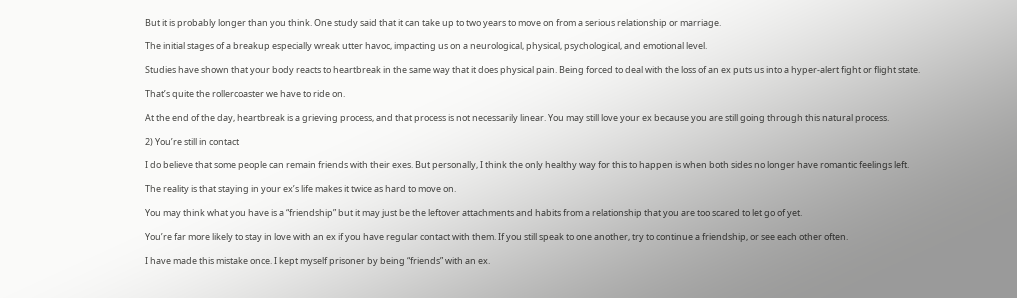But it is probably longer than you think. One study said that it can take up to two years to move on from a serious relationship or marriage.

The initial stages of a breakup especially wreak utter havoc, impacting us on a neurological, physical, psychological, and emotional level.

Studies have shown that your body reacts to heartbreak in the same way that it does physical pain. Being forced to deal with the loss of an ex puts us into a hyper-alert fight or flight state.

That’s quite the rollercoaster we have to ride on.

At the end of the day, heartbreak is a grieving process, and that process is not necessarily linear. You may still love your ex because you are still going through this natural process.

2) You’re still in contact

I do believe that some people can remain friends with their exes. But personally, I think the only healthy way for this to happen is when both sides no longer have romantic feelings left.

The reality is that staying in your ex’s life makes it twice as hard to move on.

You may think what you have is a “friendship” but it may just be the leftover attachments and habits from a relationship that you are too scared to let go of yet.

You’re far more likely to stay in love with an ex if you have regular contact with them. If you still speak to one another, try to continue a friendship, or see each other often.

I have made this mistake once. I kept myself prisoner by being “friends” with an ex.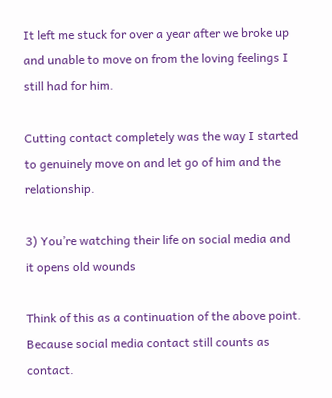It left me stuck for over a year after we broke up and unable to move on from the loving feelings I still had for him.

Cutting contact completely was the way I started to genuinely move on and let go of him and the relationship.

3) You’re watching their life on social media and it opens old wounds

Think of this as a continuation of the above point. Because social media contact still counts as contact.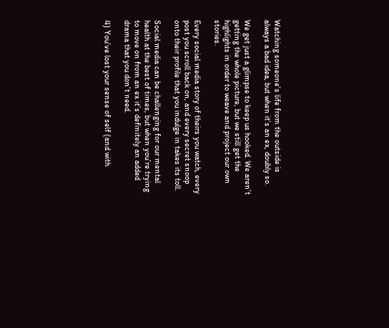Watching someone’s life from the outside is always a bad idea, but when it’s an ex, doubly so.

We get just a glimpse to keep us hooked. We aren’t getting the whole picture, but we still get the highlights in order to weave and project our own stories.

Every social media story of theirs you watch, every post you scroll back on, and every secret snoop onto their profile that you indulge in takes its toll.

Social media can be challenging for our mental health at the best of times, but when you’re trying to move on from an ex it’s definitely an added drama that you don’t need.

4) You’ve lost your sense of self (and with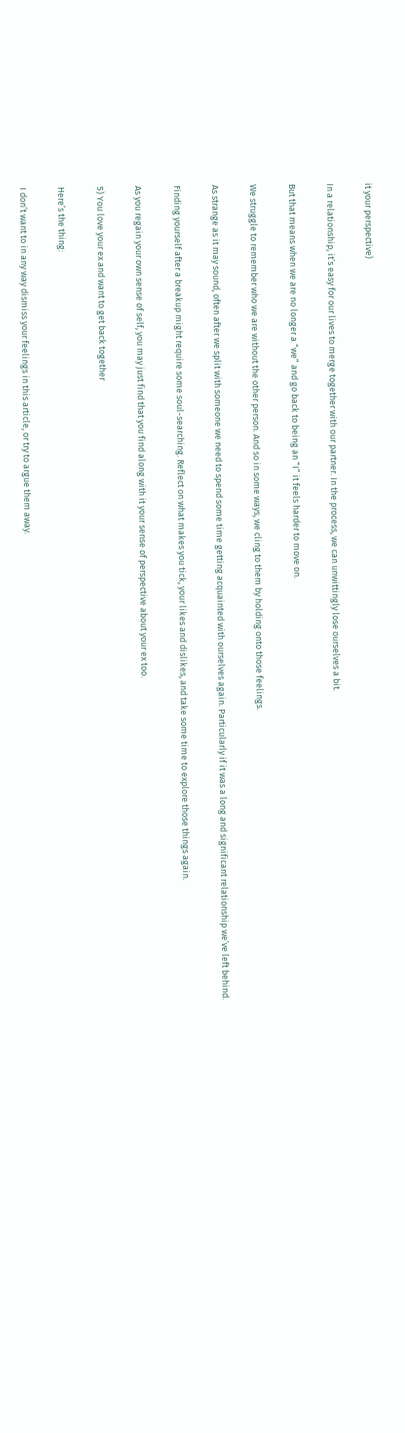it your perspective)

In a relationship, it’s easy for our lives to merge together with our partner. In the process, we can unwittingly lose ourselves a bit.

But that means when we are no longer a “we” and go back to being an “I” it feels harder to move on.

We struggle to remember who we are without the other person. And so in some ways, we cling to them by holding onto those feelings.

As strange as it may sound, often after we split with someone we need to spend some time getting acquainted with ourselves again. Particularly if it was a long and significant relationship we’ve left behind.

Finding yourself after a breakup might require some soul-searching. Reflect on what makes you tick, your likes and dislikes, and take some time to explore those things again.

As you regain your own sense of self, you may just find that you find along with it your sense of perspective about your ex too.

5) You love your ex and want to get back together

Here’s the thing:

I don’t want to in any way dismiss your feelings in this article, or try to argue them away.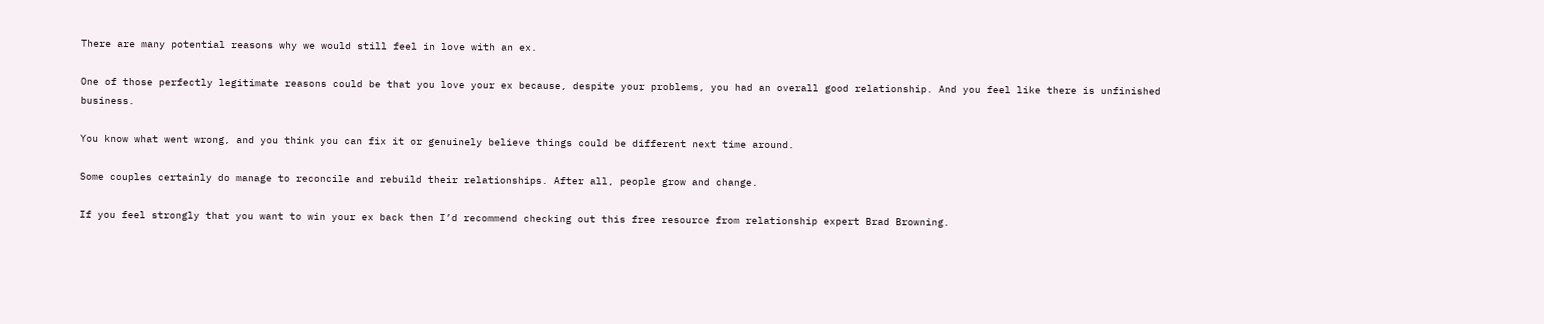There are many potential reasons why we would still feel in love with an ex.

One of those perfectly legitimate reasons could be that you love your ex because, despite your problems, you had an overall good relationship. And you feel like there is unfinished business.

You know what went wrong, and you think you can fix it or genuinely believe things could be different next time around.

Some couples certainly do manage to reconcile and rebuild their relationships. After all, people grow and change.

If you feel strongly that you want to win your ex back then I’d recommend checking out this free resource from relationship expert Brad Browning.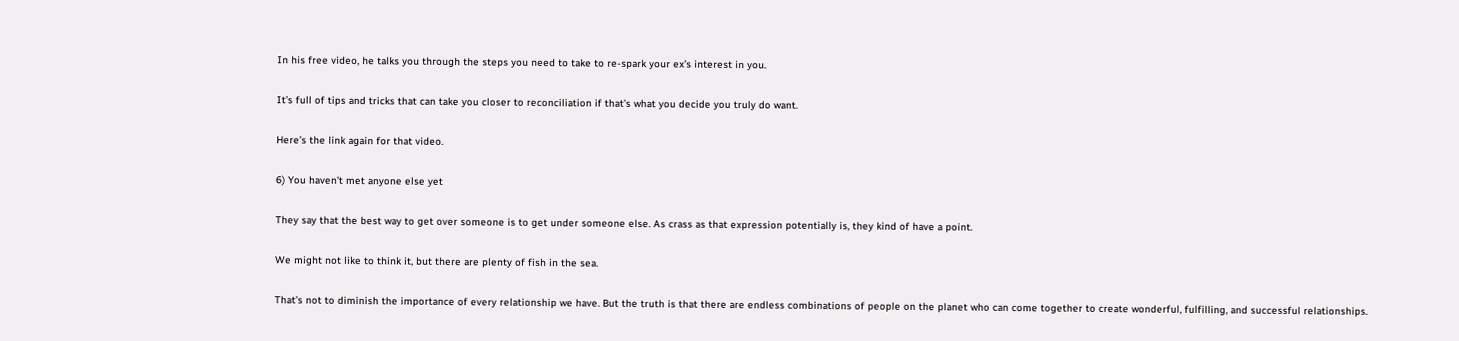In his free video, he talks you through the steps you need to take to re-spark your ex’s interest in you.

It’s full of tips and tricks that can take you closer to reconciliation if that’s what you decide you truly do want.

Here’s the link again for that video.

6) You haven’t met anyone else yet

They say that the best way to get over someone is to get under someone else. As crass as that expression potentially is, they kind of have a point.

We might not like to think it, but there are plenty of fish in the sea.

That’s not to diminish the importance of every relationship we have. But the truth is that there are endless combinations of people on the planet who can come together to create wonderful, fulfilling, and successful relationships.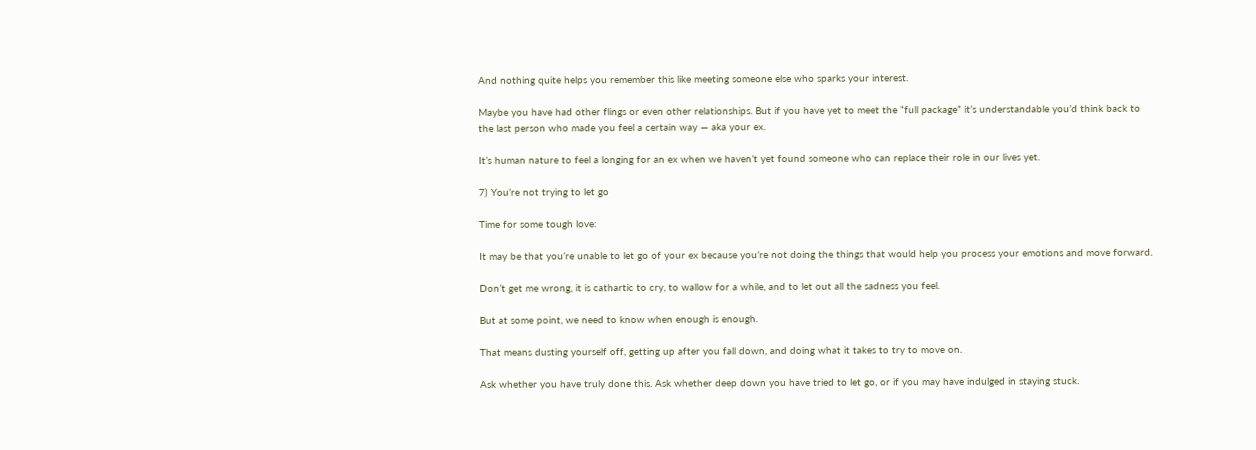And nothing quite helps you remember this like meeting someone else who sparks your interest.

Maybe you have had other flings or even other relationships. But if you have yet to meet the “full package” it’s understandable you’d think back to the last person who made you feel a certain way — aka your ex.

It’s human nature to feel a longing for an ex when we haven’t yet found someone who can replace their role in our lives yet.

7) You’re not trying to let go

Time for some tough love:

It may be that you’re unable to let go of your ex because you’re not doing the things that would help you process your emotions and move forward.

Don’t get me wrong, it is cathartic to cry, to wallow for a while, and to let out all the sadness you feel.

But at some point, we need to know when enough is enough.

That means dusting yourself off, getting up after you fall down, and doing what it takes to try to move on.

Ask whether you have truly done this. Ask whether deep down you have tried to let go, or if you may have indulged in staying stuck.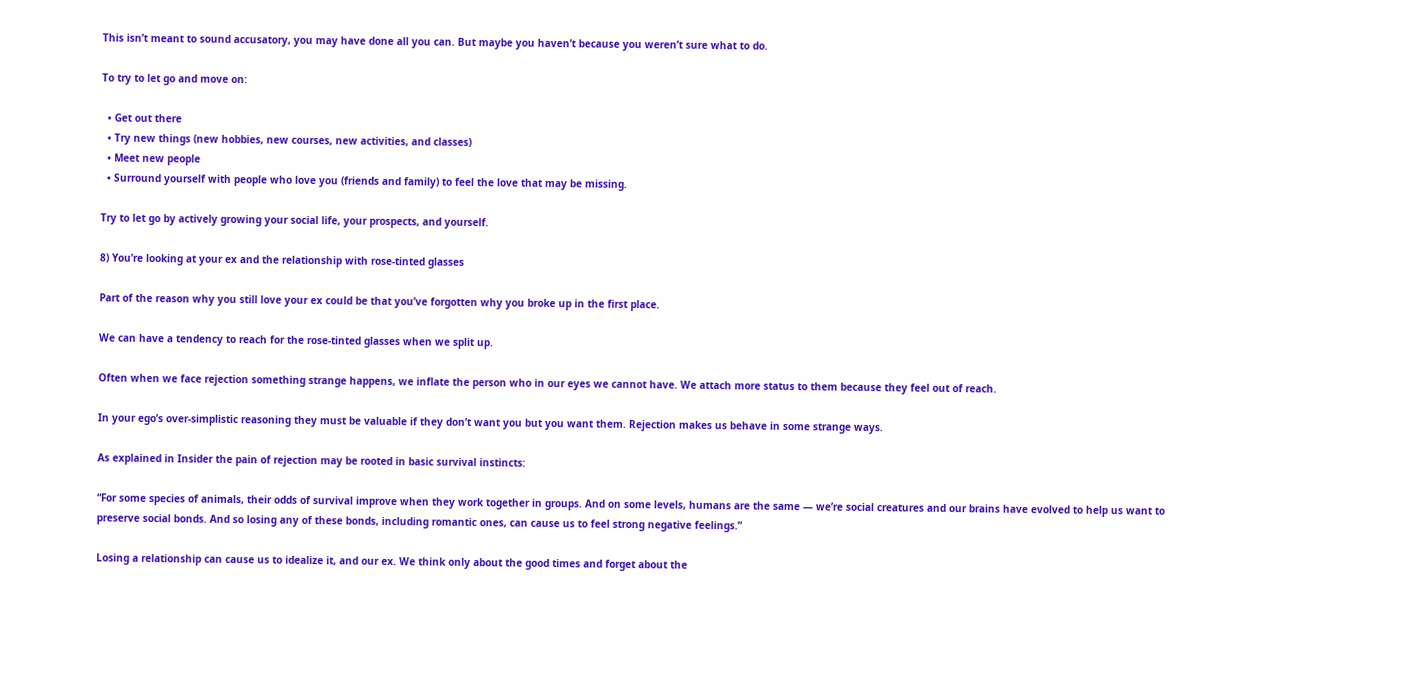This isn’t meant to sound accusatory, you may have done all you can. But maybe you haven’t because you weren’t sure what to do.

To try to let go and move on:

  • Get out there
  • Try new things (new hobbies, new courses, new activities, and classes)
  • Meet new people
  • Surround yourself with people who love you (friends and family) to feel the love that may be missing.

Try to let go by actively growing your social life, your prospects, and yourself.

8) You’re looking at your ex and the relationship with rose-tinted glasses

Part of the reason why you still love your ex could be that you’ve forgotten why you broke up in the first place.

We can have a tendency to reach for the rose-tinted glasses when we split up.

Often when we face rejection something strange happens, we inflate the person who in our eyes we cannot have. We attach more status to them because they feel out of reach.

In your ego’s over-simplistic reasoning they must be valuable if they don’t want you but you want them. Rejection makes us behave in some strange ways.

As explained in Insider the pain of rejection may be rooted in basic survival instincts:

“For some species of animals, their odds of survival improve when they work together in groups. And on some levels, humans are the same — we’re social creatures and our brains have evolved to help us want to preserve social bonds. And so losing any of these bonds, including romantic ones, can cause us to feel strong negative feelings.”

Losing a relationship can cause us to idealize it, and our ex. We think only about the good times and forget about the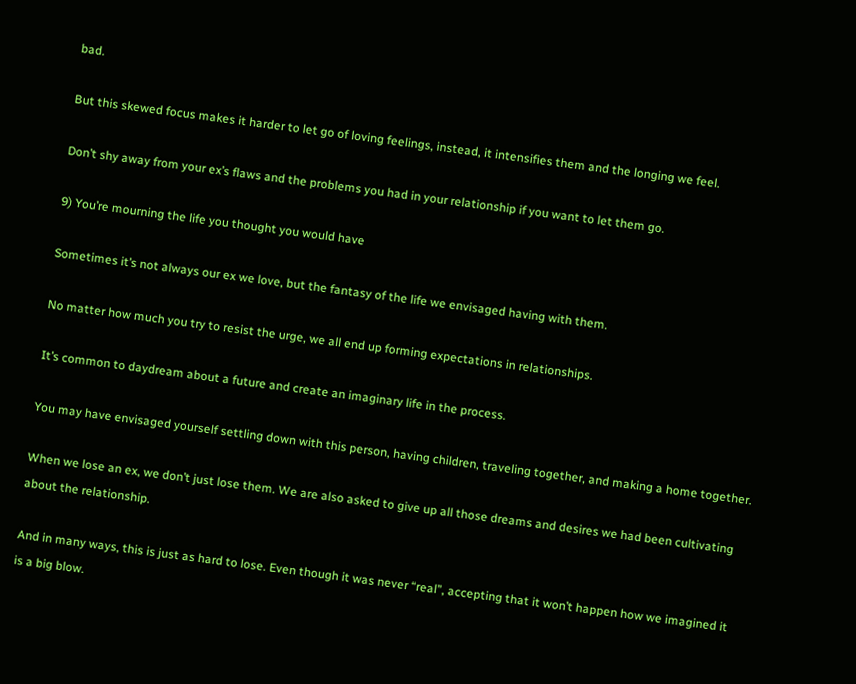bad.

But this skewed focus makes it harder to let go of loving feelings, instead, it intensifies them and the longing we feel.

Don’t shy away from your ex’s flaws and the problems you had in your relationship if you want to let them go.

9) You’re mourning the life you thought you would have

Sometimes it’s not always our ex we love, but the fantasy of the life we envisaged having with them.

No matter how much you try to resist the urge, we all end up forming expectations in relationships.

It’s common to daydream about a future and create an imaginary life in the process.

You may have envisaged yourself settling down with this person, having children, traveling together, and making a home together.

When we lose an ex, we don’t just lose them. We are also asked to give up all those dreams and desires we had been cultivating about the relationship.

And in many ways, this is just as hard to lose. Even though it was never “real”, accepting that it won’t happen how we imagined it is a big blow.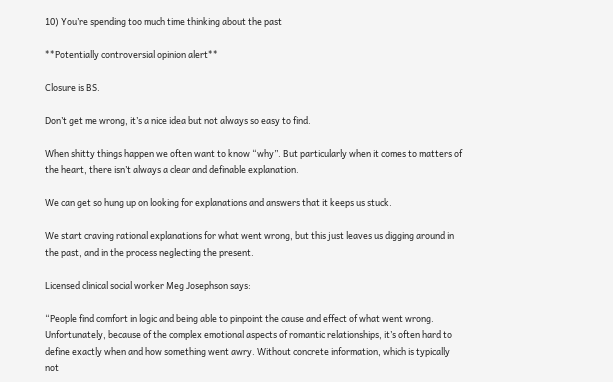10) You’re spending too much time thinking about the past

**Potentially controversial opinion alert**

Closure is BS.

Don’t get me wrong, it’s a nice idea but not always so easy to find.

When shitty things happen we often want to know “why”. But particularly when it comes to matters of the heart, there isn’t always a clear and definable explanation.

We can get so hung up on looking for explanations and answers that it keeps us stuck.

We start craving rational explanations for what went wrong, but this just leaves us digging around in the past, and in the process neglecting the present.

Licensed clinical social worker Meg Josephson says:

“People find comfort in logic and being able to pinpoint the cause and effect of what went wrong. Unfortunately, because of the complex emotional aspects of romantic relationships, it’s often hard to define exactly when and how something went awry. Without concrete information, which is typically not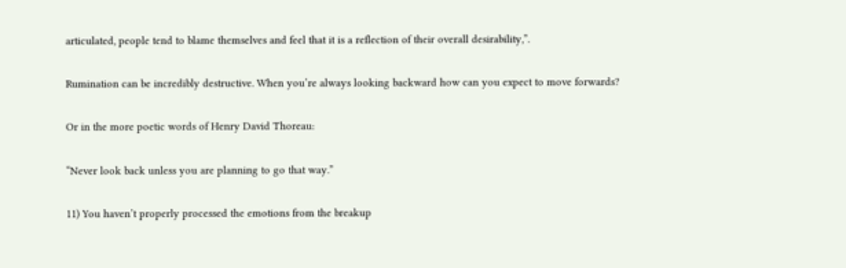articulated, people tend to blame themselves and feel that it is a reflection of their overall desirability,”.

Rumination can be incredibly destructive. When you’re always looking backward how can you expect to move forwards?

Or in the more poetic words of Henry David Thoreau:

“Never look back unless you are planning to go that way.”

11) You haven’t properly processed the emotions from the breakup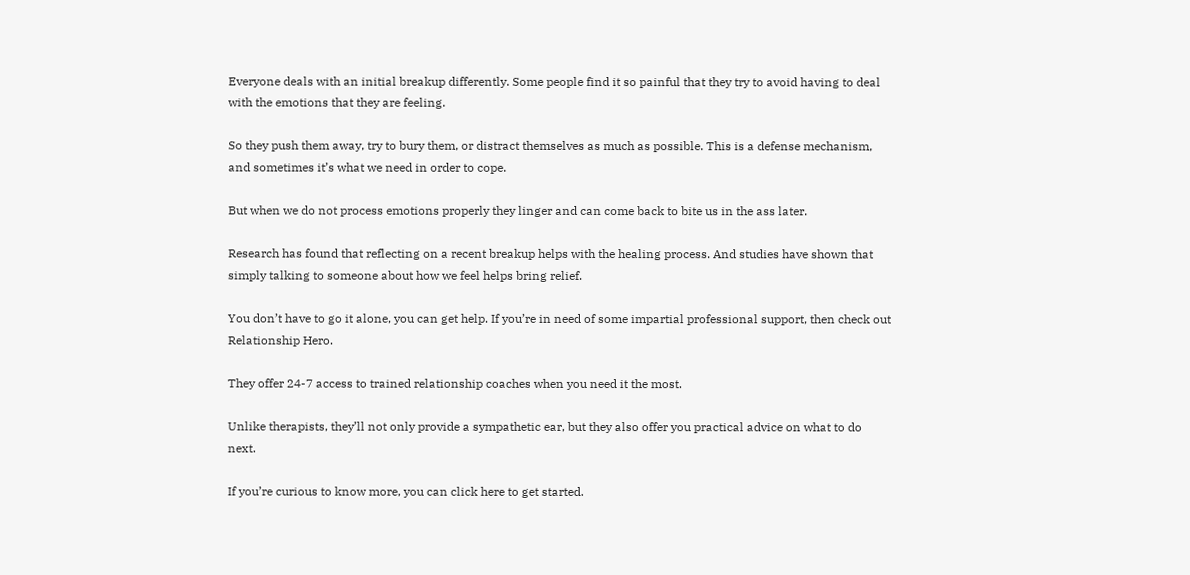Everyone deals with an initial breakup differently. Some people find it so painful that they try to avoid having to deal with the emotions that they are feeling.

So they push them away, try to bury them, or distract themselves as much as possible. This is a defense mechanism, and sometimes it’s what we need in order to cope.

But when we do not process emotions properly they linger and can come back to bite us in the ass later.

Research has found that reflecting on a recent breakup helps with the healing process. And studies have shown that simply talking to someone about how we feel helps bring relief.

You don’t have to go it alone, you can get help. If you’re in need of some impartial professional support, then check out Relationship Hero.

They offer 24-7 access to trained relationship coaches when you need it the most.

Unlike therapists, they’ll not only provide a sympathetic ear, but they also offer you practical advice on what to do next.

If you’re curious to know more, you can click here to get started.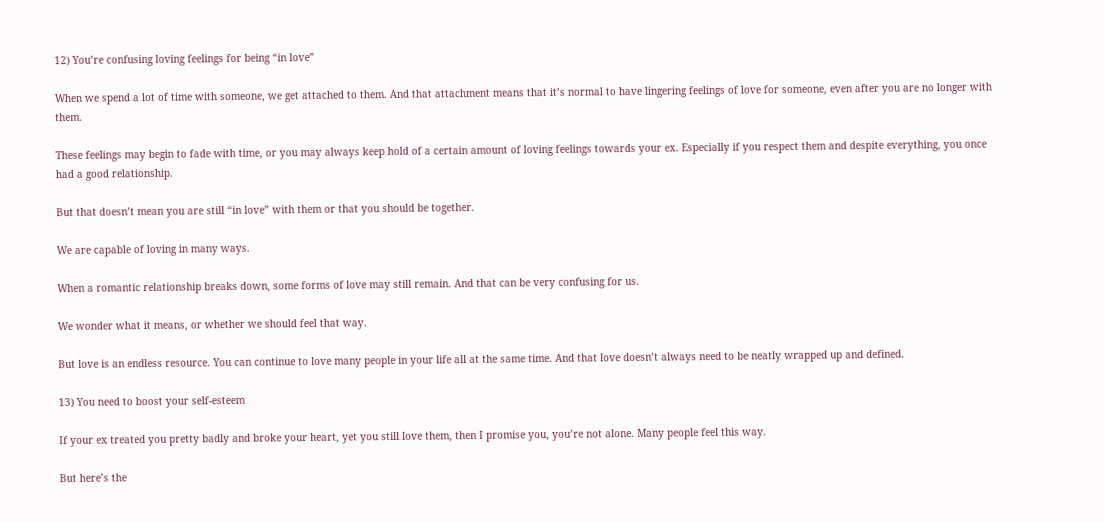12) You’re confusing loving feelings for being “in love”

When we spend a lot of time with someone, we get attached to them. And that attachment means that it’s normal to have lingering feelings of love for someone, even after you are no longer with them.

These feelings may begin to fade with time, or you may always keep hold of a certain amount of loving feelings towards your ex. Especially if you respect them and despite everything, you once had a good relationship.

But that doesn’t mean you are still “in love” with them or that you should be together.

We are capable of loving in many ways.

When a romantic relationship breaks down, some forms of love may still remain. And that can be very confusing for us.

We wonder what it means, or whether we should feel that way.

But love is an endless resource. You can continue to love many people in your life all at the same time. And that love doesn’t always need to be neatly wrapped up and defined.

13) You need to boost your self-esteem

If your ex treated you pretty badly and broke your heart, yet you still love them, then I promise you, you’re not alone. Many people feel this way.

But here’s the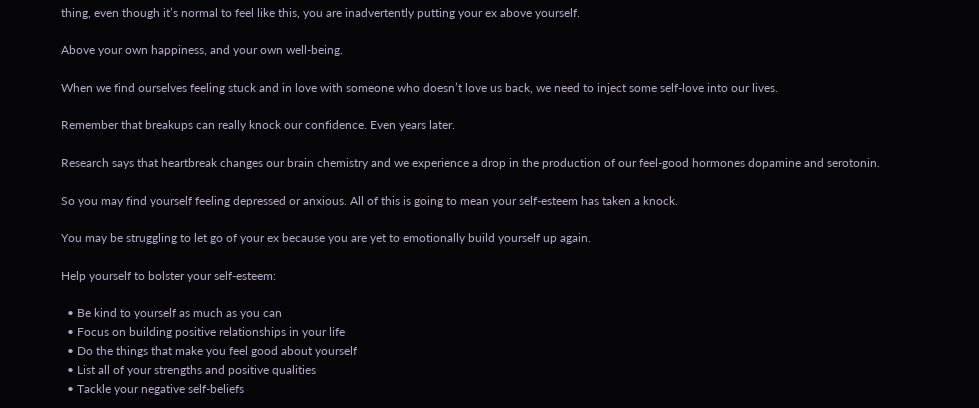thing, even though it’s normal to feel like this, you are inadvertently putting your ex above yourself.

Above your own happiness, and your own well-being.

When we find ourselves feeling stuck and in love with someone who doesn’t love us back, we need to inject some self-love into our lives.

Remember that breakups can really knock our confidence. Even years later.

Research says that heartbreak changes our brain chemistry and we experience a drop in the production of our feel-good hormones dopamine and serotonin.

So you may find yourself feeling depressed or anxious. All of this is going to mean your self-esteem has taken a knock.

You may be struggling to let go of your ex because you are yet to emotionally build yourself up again.

Help yourself to bolster your self-esteem:

  • Be kind to yourself as much as you can
  • Focus on building positive relationships in your life
  • Do the things that make you feel good about yourself
  • List all of your strengths and positive qualities
  • Tackle your negative self-beliefs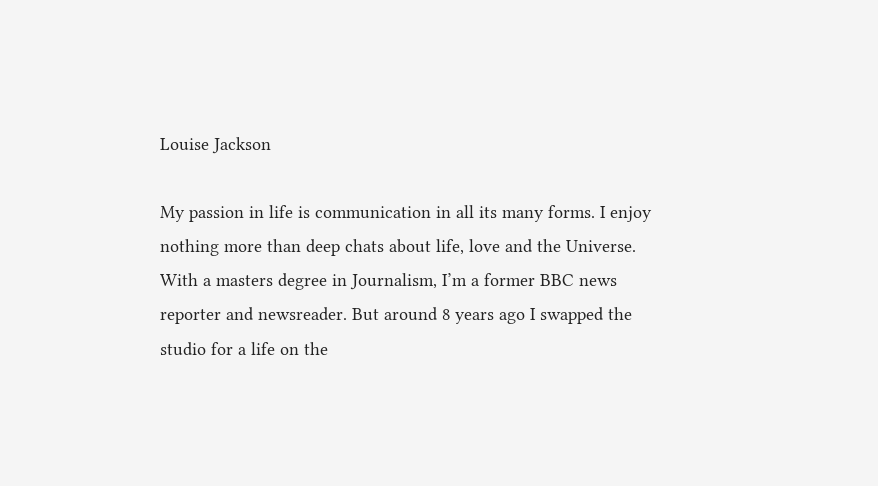Louise Jackson

My passion in life is communication in all its many forms. I enjoy nothing more than deep chats about life, love and the Universe. With a masters degree in Journalism, I’m a former BBC news reporter and newsreader. But around 8 years ago I swapped the studio for a life on the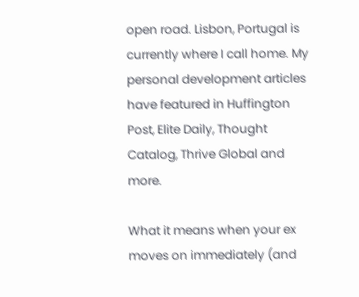open road. Lisbon, Portugal is currently where I call home. My personal development articles have featured in Huffington Post, Elite Daily, Thought Catalog, Thrive Global and more.

What it means when your ex moves on immediately (and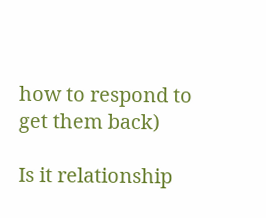how to respond to get them back)

Is it relationship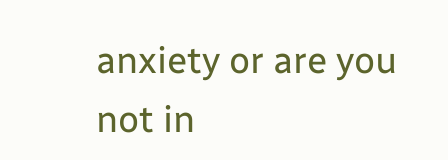anxiety or are you not in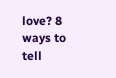love? 8 ways to tell